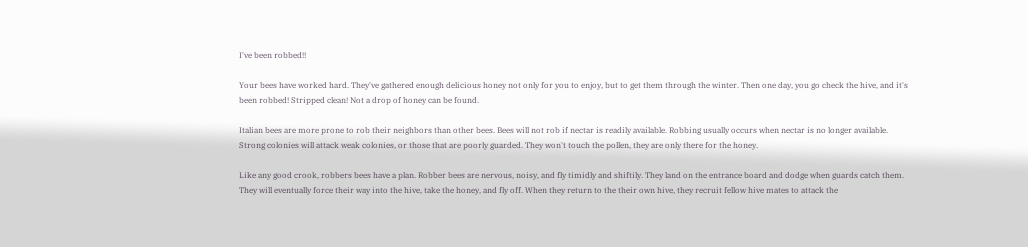I've been robbed!!

Your bees have worked hard. They've gathered enough delicious honey not only for you to enjoy, but to get them through the winter. Then one day, you go check the hive, and it's been robbed! Stripped clean! Not a drop of honey can be found.

Italian bees are more prone to rob their neighbors than other bees. Bees will not rob if nectar is readily available. Robbing usually occurs when nectar is no longer available. Strong colonies will attack weak colonies, or those that are poorly guarded. They won't touch the pollen, they are only there for the honey.

Like any good crook, robbers bees have a plan. Robber bees are nervous, noisy, and fly timidly and shiftily. They land on the entrance board and dodge when guards catch them. They will eventually force their way into the hive, take the honey, and fly off. When they return to the their own hive, they recruit fellow hive mates to attack the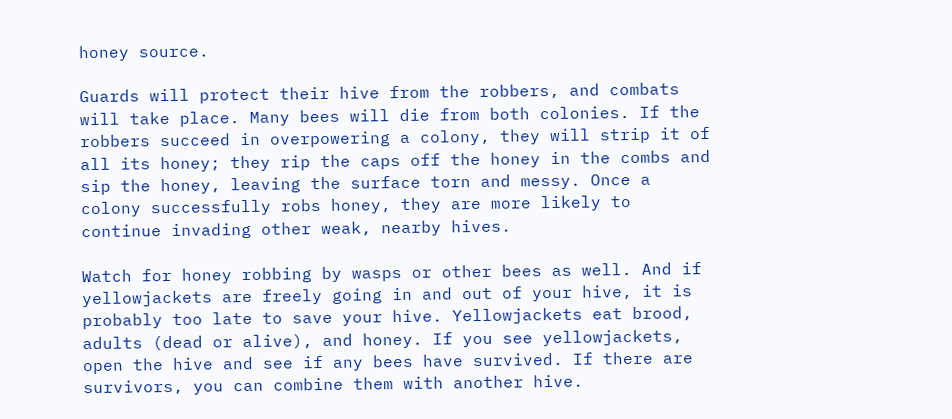honey source.

Guards will protect their hive from the robbers, and combats will take place. Many bees will die from both colonies. If the robbers succeed in overpowering a colony, they will strip it of all its honey; they rip the caps off the honey in the combs and sip the honey, leaving the surface torn and messy. Once a colony successfully robs honey, they are more likely to continue invading other weak, nearby hives.

Watch for honey robbing by wasps or other bees as well. And if yellowjackets are freely going in and out of your hive, it is probably too late to save your hive. Yellowjackets eat brood, adults (dead or alive), and honey. If you see yellowjackets, open the hive and see if any bees have survived. If there are survivors, you can combine them with another hive.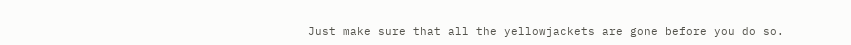Just make sure that all the yellowjackets are gone before you do so.